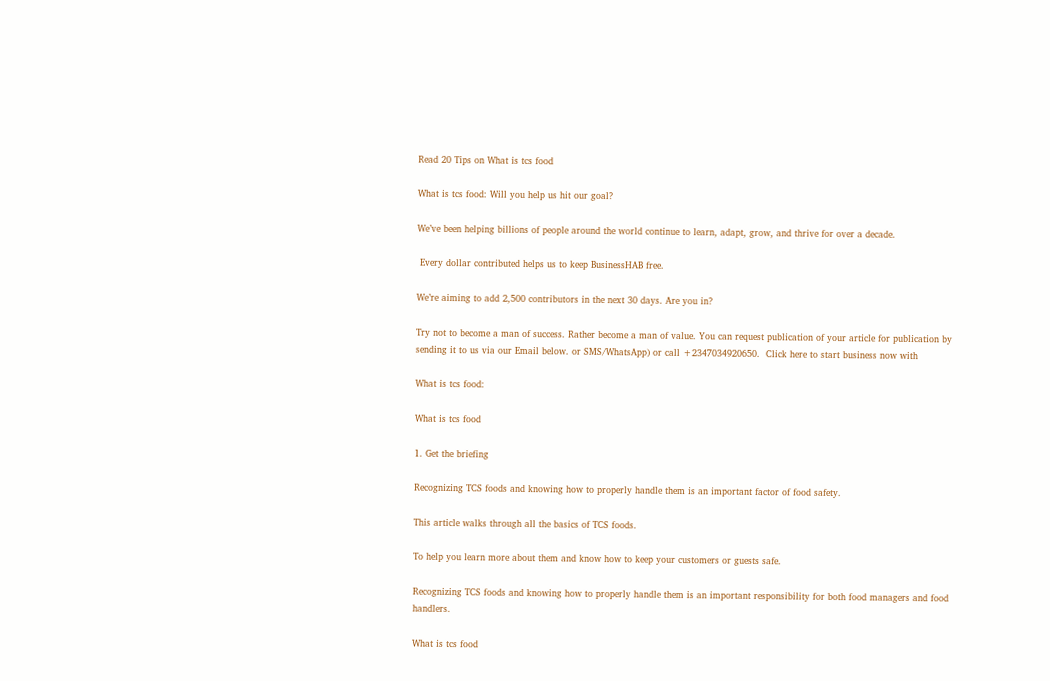Read 20 Tips on What is tcs food

What is tcs food: Will you help us hit our goal?

We’ve been helping billions of people around the world continue to learn, adapt, grow, and thrive for over a decade.

 Every dollar contributed helps us to keep BusinessHAB free.

We’re aiming to add 2,500 contributors in the next 30 days. Are you in?

Try not to become a man of success. Rather become a man of value. You can request publication of your article for publication by sending it to us via our Email below. or SMS/WhatsApp) or call +2347034920650.  Click here to start business now with

What is tcs food:

What is tcs food

1. Get the briefing

Recognizing TCS foods and knowing how to properly handle them is an important factor of food safety.

This article walks through all the basics of TCS foods.

To help you learn more about them and know how to keep your customers or guests safe.

Recognizing TCS foods and knowing how to properly handle them is an important responsibility for both food managers and food handlers.

What is tcs food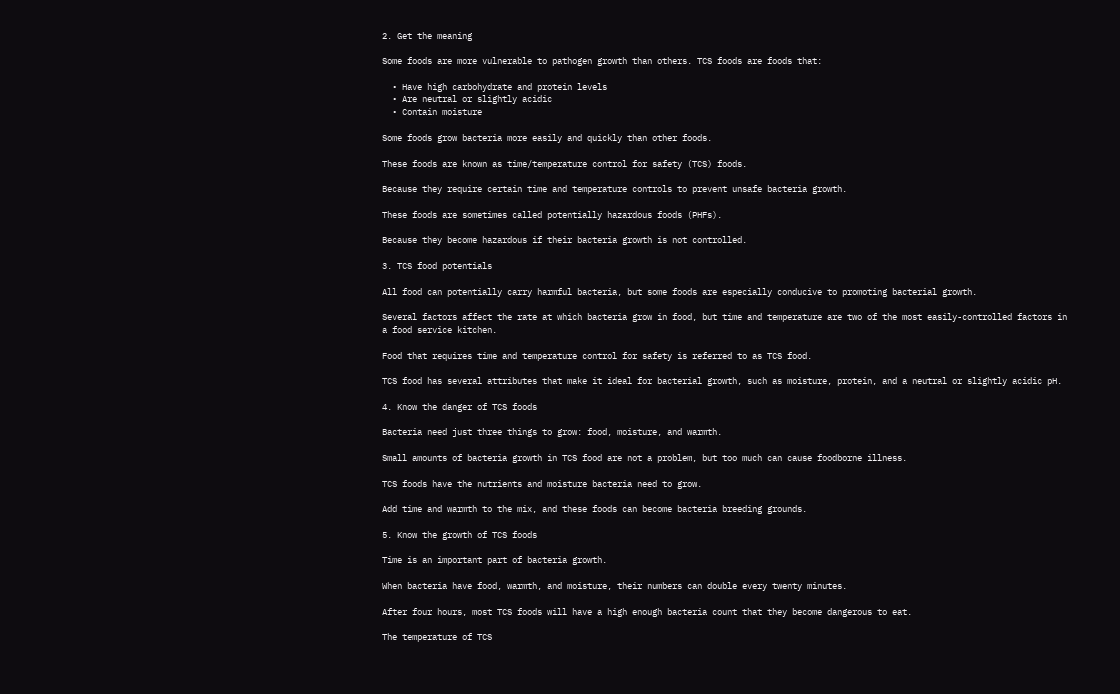2. Get the meaning

Some foods are more vulnerable to pathogen growth than others. TCS foods are foods that:

  • Have high carbohydrate and protein levels
  • Are neutral or slightly acidic
  • Contain moisture

Some foods grow bacteria more easily and quickly than other foods.

These foods are known as time/temperature control for safety (TCS) foods.

Because they require certain time and temperature controls to prevent unsafe bacteria growth.

These foods are sometimes called potentially hazardous foods (PHFs).

Because they become hazardous if their bacteria growth is not controlled.

3. TCS food potentials

All food can potentially carry harmful bacteria, but some foods are especially conducive to promoting bacterial growth.

Several factors affect the rate at which bacteria grow in food, but time and temperature are two of the most easily-controlled factors in a food service kitchen.

Food that requires time and temperature control for safety is referred to as TCS food.

TCS food has several attributes that make it ideal for bacterial growth, such as moisture, protein, and a neutral or slightly acidic pH.

4. Know the danger of TCS foods

Bacteria need just three things to grow: food, moisture, and warmth.

Small amounts of bacteria growth in TCS food are not a problem, but too much can cause foodborne illness.

TCS foods have the nutrients and moisture bacteria need to grow.

Add time and warmth to the mix, and these foods can become bacteria breeding grounds.

5. Know the growth of TCS foods

Time is an important part of bacteria growth.

When bacteria have food, warmth, and moisture, their numbers can double every twenty minutes.

After four hours, most TCS foods will have a high enough bacteria count that they become dangerous to eat.

The temperature of TCS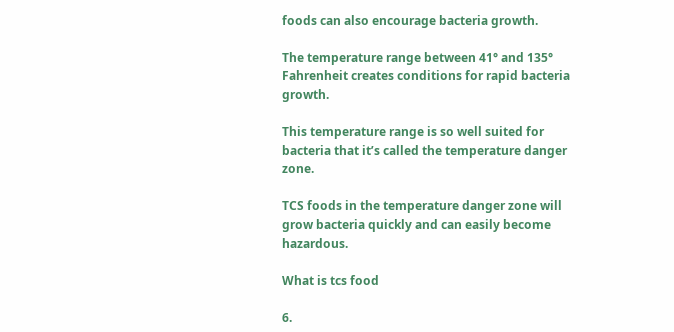foods can also encourage bacteria growth.

The temperature range between 41° and 135° Fahrenheit creates conditions for rapid bacteria growth.

This temperature range is so well suited for bacteria that it’s called the temperature danger zone.

TCS foods in the temperature danger zone will grow bacteria quickly and can easily become hazardous.

What is tcs food

6.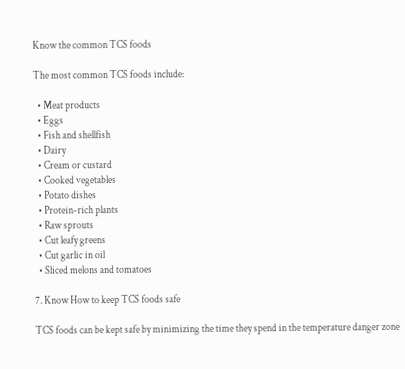Know the common TCS foods

The most common TCS foods include:

  • Meat products
  • Eggs
  • Fish and shellfish
  • Dairy
  • Cream or custard
  • Cooked vegetables
  • Potato dishes
  • Protein-rich plants
  • Raw sprouts
  • Cut leafy greens
  • Cut garlic in oil
  • Sliced melons and tomatoes

7. Know How to keep TCS foods safe

TCS foods can be kept safe by minimizing the time they spend in the temperature danger zone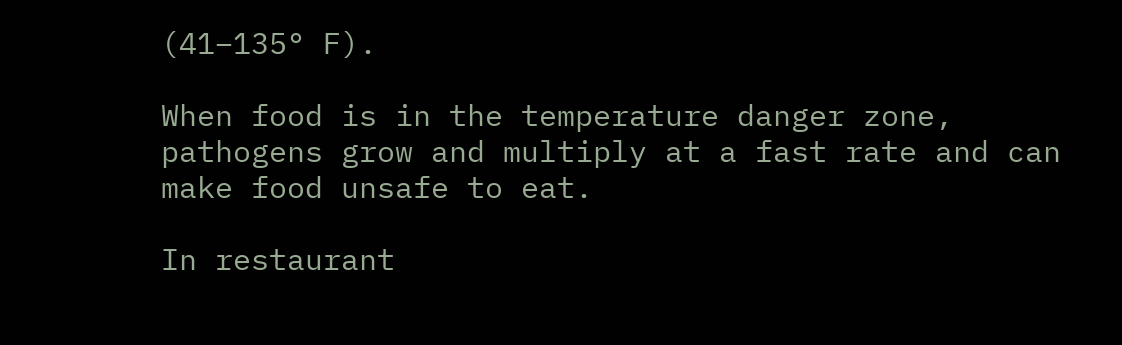(41–135° F).

When food is in the temperature danger zone, pathogens grow and multiply at a fast rate and can make food unsafe to eat.

In restaurant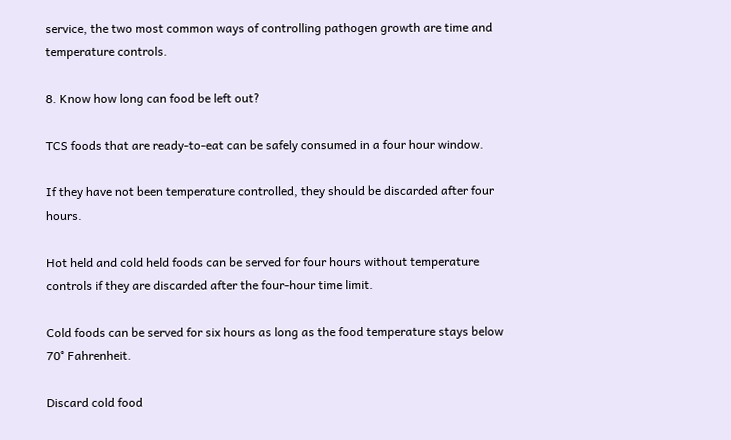service, the two most common ways of controlling pathogen growth are time and temperature controls.

8. Know how long can food be left out?

TCS foods that are ready-to-eat can be safely consumed in a four hour window.

If they have not been temperature controlled, they should be discarded after four hours.

Hot held and cold held foods can be served for four hours without temperature controls if they are discarded after the four-hour time limit.

Cold foods can be served for six hours as long as the food temperature stays below 70° Fahrenheit.

Discard cold food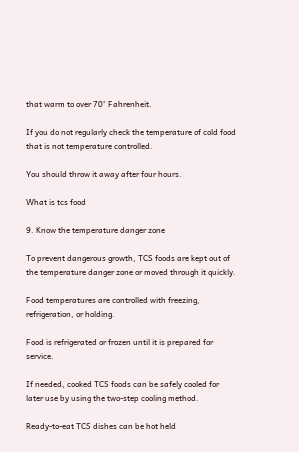that warm to over 70° Fahrenheit.

If you do not regularly check the temperature of cold food that is not temperature controlled.

You should throw it away after four hours.

What is tcs food

9. Know the temperature danger zone

To prevent dangerous growth, TCS foods are kept out of the temperature danger zone or moved through it quickly.

Food temperatures are controlled with freezing, refrigeration, or holding.

Food is refrigerated or frozen until it is prepared for service.

If needed, cooked TCS foods can be safely cooled for later use by using the two-step cooling method.

Ready-to-eat TCS dishes can be hot held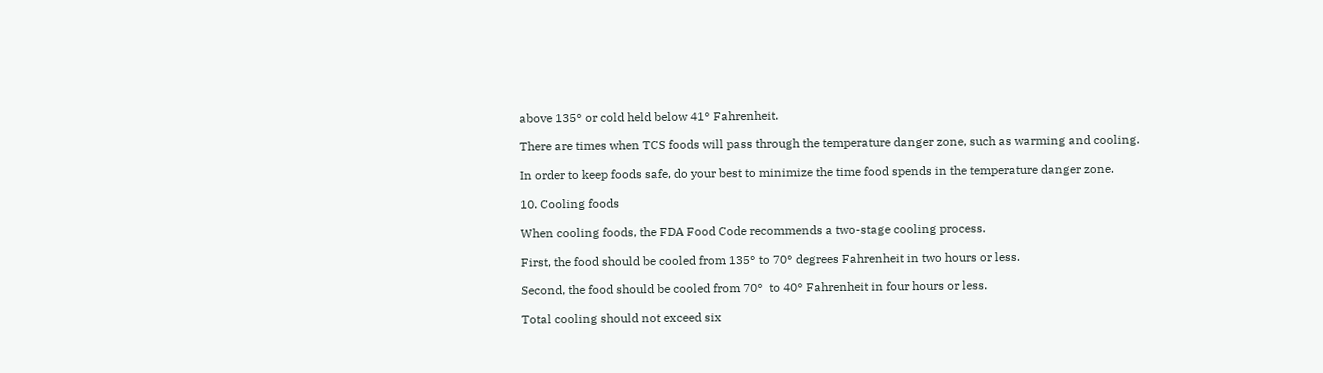above 135° or cold held below 41° Fahrenheit.

There are times when TCS foods will pass through the temperature danger zone, such as warming and cooling.

In order to keep foods safe, do your best to minimize the time food spends in the temperature danger zone.

10. Cooling foods

When cooling foods, the FDA Food Code recommends a two-stage cooling process.

First, the food should be cooled from 135° to 70° degrees Fahrenheit in two hours or less.

Second, the food should be cooled from 70°  to 40° Fahrenheit in four hours or less.

Total cooling should not exceed six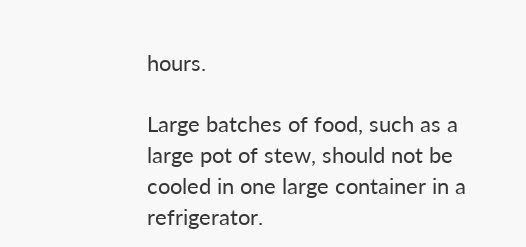hours.

Large batches of food, such as a large pot of stew, should not be cooled in one large container in a refrigerator.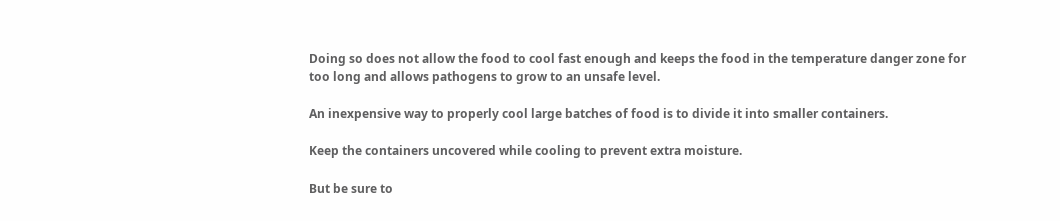Doing so does not allow the food to cool fast enough and keeps the food in the temperature danger zone for too long and allows pathogens to grow to an unsafe level.

An inexpensive way to properly cool large batches of food is to divide it into smaller containers.

Keep the containers uncovered while cooling to prevent extra moisture.

But be sure to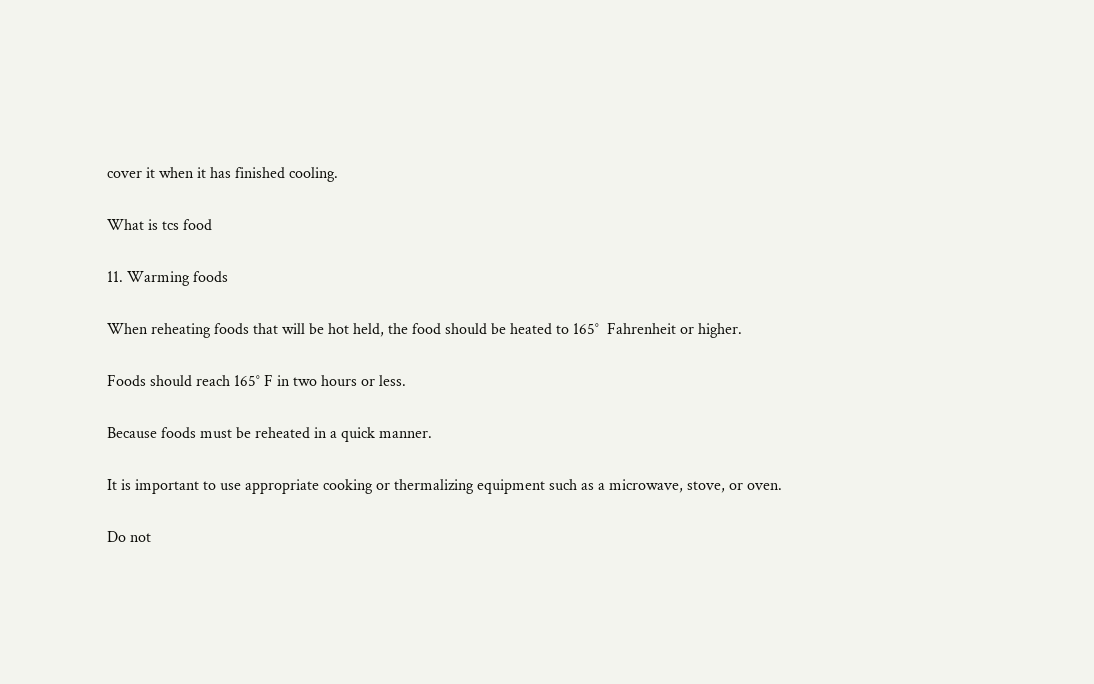cover it when it has finished cooling.

What is tcs food

11. Warming foods

When reheating foods that will be hot held, the food should be heated to 165°  Fahrenheit or higher.

Foods should reach 165° F in two hours or less.

Because foods must be reheated in a quick manner.

It is important to use appropriate cooking or thermalizing equipment such as a microwave, stove, or oven.

Do not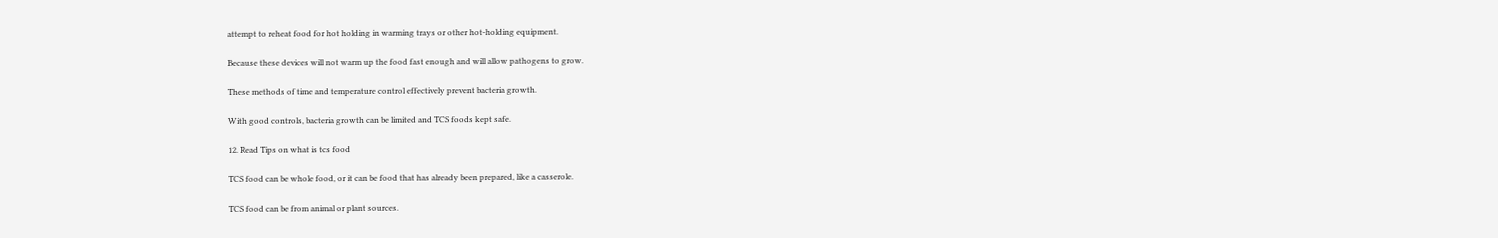attempt to reheat food for hot holding in warming trays or other hot-holding equipment.

Because these devices will not warm up the food fast enough and will allow pathogens to grow.

These methods of time and temperature control effectively prevent bacteria growth.

With good controls, bacteria growth can be limited and TCS foods kept safe.

12. Read Tips on what is tcs food

TCS food can be whole food, or it can be food that has already been prepared, like a casserole.

TCS food can be from animal or plant sources.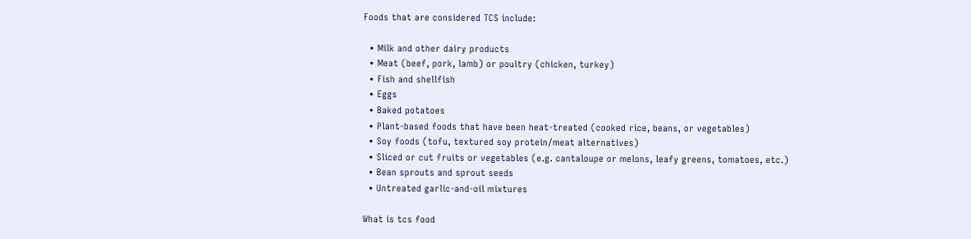Foods that are considered TCS include:

  • Milk and other dairy products
  • Meat (beef, pork, lamb) or poultry (chicken, turkey)
  • Fish and shellfish
  • Eggs
  • Baked potatoes
  • Plant-based foods that have been heat-treated (cooked rice, beans, or vegetables)
  • Soy foods (tofu, textured soy protein/meat alternatives)
  • Sliced or cut fruits or vegetables (e.g. cantaloupe or melons, leafy greens, tomatoes, etc.)
  • Bean sprouts and sprout seeds
  • Untreated garlic-and-oil mixtures

What is tcs food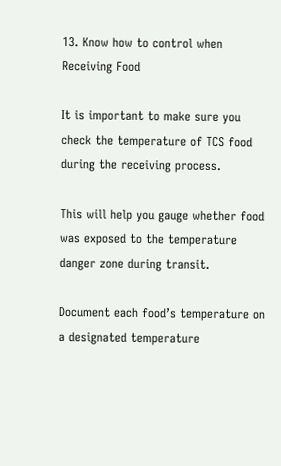13. Know how to control when Receiving Food

It is important to make sure you check the temperature of TCS food during the receiving process.

This will help you gauge whether food was exposed to the temperature danger zone during transit.

Document each food’s temperature on a designated temperature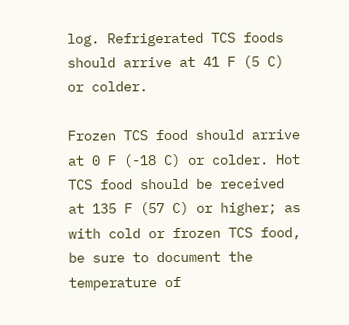log. Refrigerated TCS foods should arrive at 41 F (5 C) or colder.

Frozen TCS food should arrive at 0 F (-18 C) or colder. Hot TCS food should be received at 135 F (57 C) or higher; as with cold or frozen TCS food, be sure to document the temperature of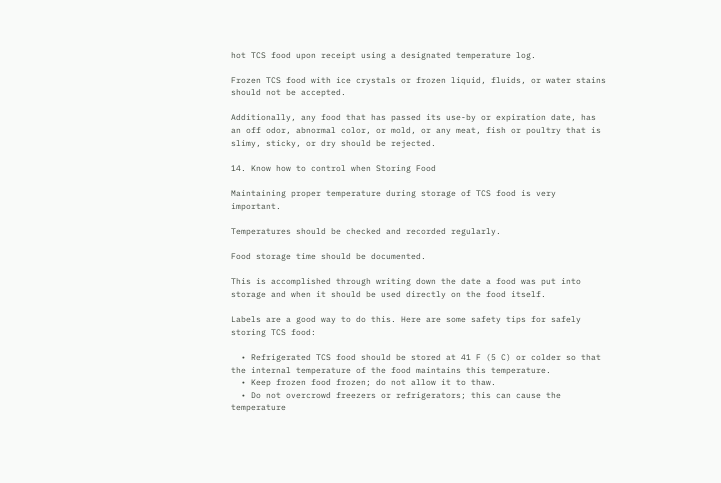hot TCS food upon receipt using a designated temperature log.

Frozen TCS food with ice crystals or frozen liquid, fluids, or water stains should not be accepted.

Additionally, any food that has passed its use-by or expiration date, has an off odor, abnormal color, or mold, or any meat, fish or poultry that is slimy, sticky, or dry should be rejected.

14. Know how to control when Storing Food

Maintaining proper temperature during storage of TCS food is very important.

Temperatures should be checked and recorded regularly.

Food storage time should be documented.

This is accomplished through writing down the date a food was put into storage and when it should be used directly on the food itself.

Labels are a good way to do this. Here are some safety tips for safely storing TCS food:

  • Refrigerated TCS food should be stored at 41 F (5 C) or colder so that the internal temperature of the food maintains this temperature.
  • Keep frozen food frozen; do not allow it to thaw.
  • Do not overcrowd freezers or refrigerators; this can cause the temperature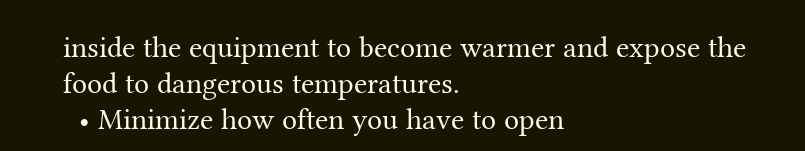inside the equipment to become warmer and expose the food to dangerous temperatures.
  • Minimize how often you have to open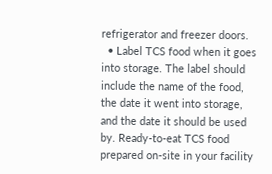refrigerator and freezer doors.
  • Label TCS food when it goes into storage. The label should include the name of the food, the date it went into storage, and the date it should be used by. Ready-to-eat TCS food prepared on-site in your facility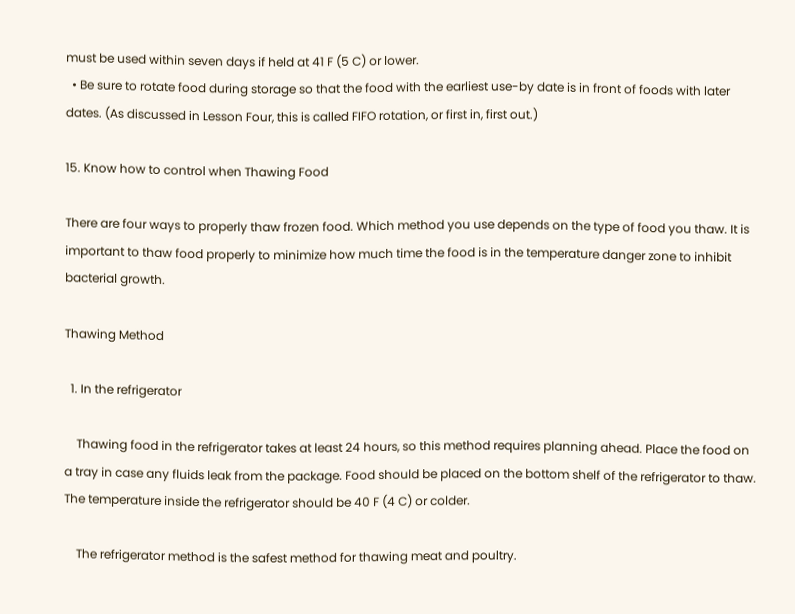must be used within seven days if held at 41 F (5 C) or lower.
  • Be sure to rotate food during storage so that the food with the earliest use-by date is in front of foods with later dates. (As discussed in Lesson Four, this is called FIFO rotation, or first in, first out.)

15. Know how to control when Thawing Food

There are four ways to properly thaw frozen food. Which method you use depends on the type of food you thaw. It is important to thaw food properly to minimize how much time the food is in the temperature danger zone to inhibit bacterial growth.

Thawing Method

  1. In the refrigerator

    Thawing food in the refrigerator takes at least 24 hours, so this method requires planning ahead. Place the food on a tray in case any fluids leak from the package. Food should be placed on the bottom shelf of the refrigerator to thaw. The temperature inside the refrigerator should be 40 F (4 C) or colder.

    The refrigerator method is the safest method for thawing meat and poultry.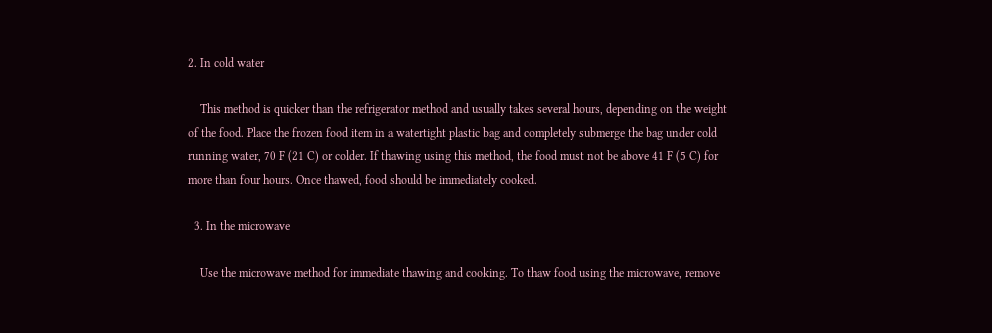2. In cold water

    This method is quicker than the refrigerator method and usually takes several hours, depending on the weight of the food. Place the frozen food item in a watertight plastic bag and completely submerge the bag under cold running water, 70 F (21 C) or colder. If thawing using this method, the food must not be above 41 F (5 C) for more than four hours. Once thawed, food should be immediately cooked.

  3. In the microwave

    Use the microwave method for immediate thawing and cooking. To thaw food using the microwave, remove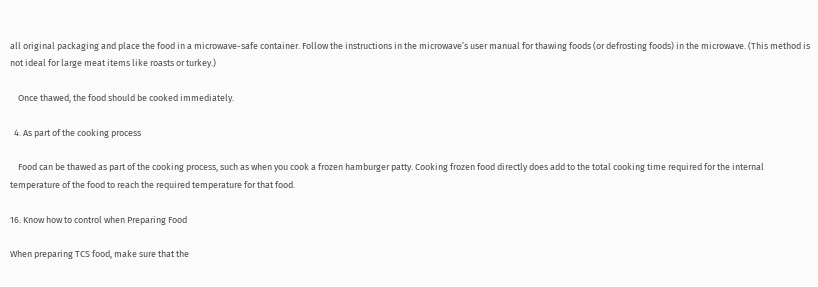all original packaging and place the food in a microwave-safe container. Follow the instructions in the microwave’s user manual for thawing foods (or defrosting foods) in the microwave. (This method is not ideal for large meat items like roasts or turkey.)

    Once thawed, the food should be cooked immediately.

  4. As part of the cooking process

    Food can be thawed as part of the cooking process, such as when you cook a frozen hamburger patty. Cooking frozen food directly does add to the total cooking time required for the internal temperature of the food to reach the required temperature for that food.

16. Know how to control when Preparing Food

When preparing TCS food, make sure that the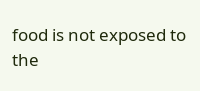food is not exposed to the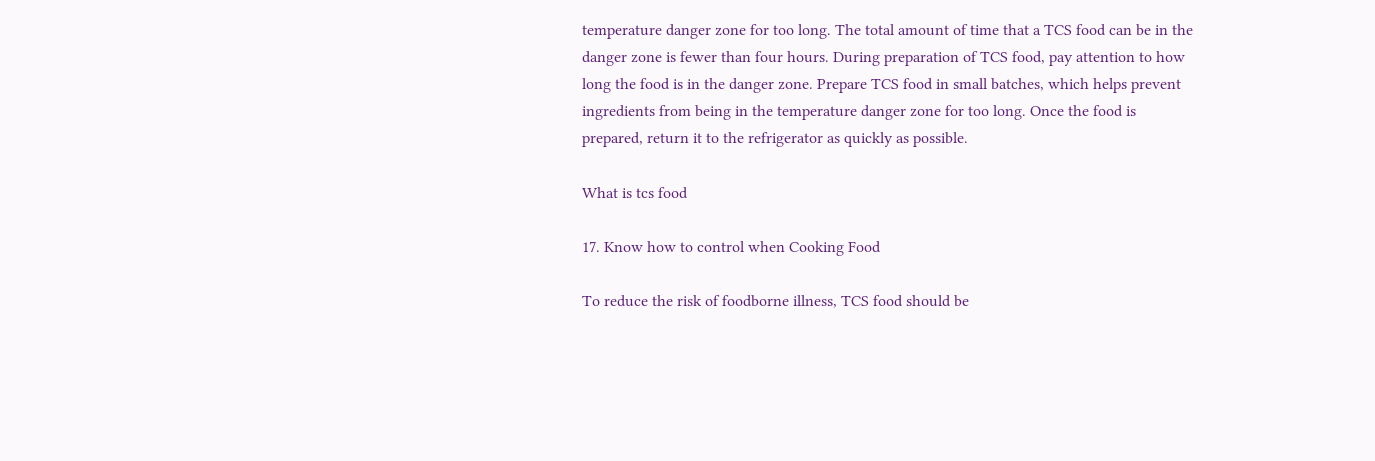temperature danger zone for too long. The total amount of time that a TCS food can be in the danger zone is fewer than four hours. During preparation of TCS food, pay attention to how long the food is in the danger zone. Prepare TCS food in small batches, which helps prevent ingredients from being in the temperature danger zone for too long. Once the food is prepared, return it to the refrigerator as quickly as possible.

What is tcs food

17. Know how to control when Cooking Food

To reduce the risk of foodborne illness, TCS food should be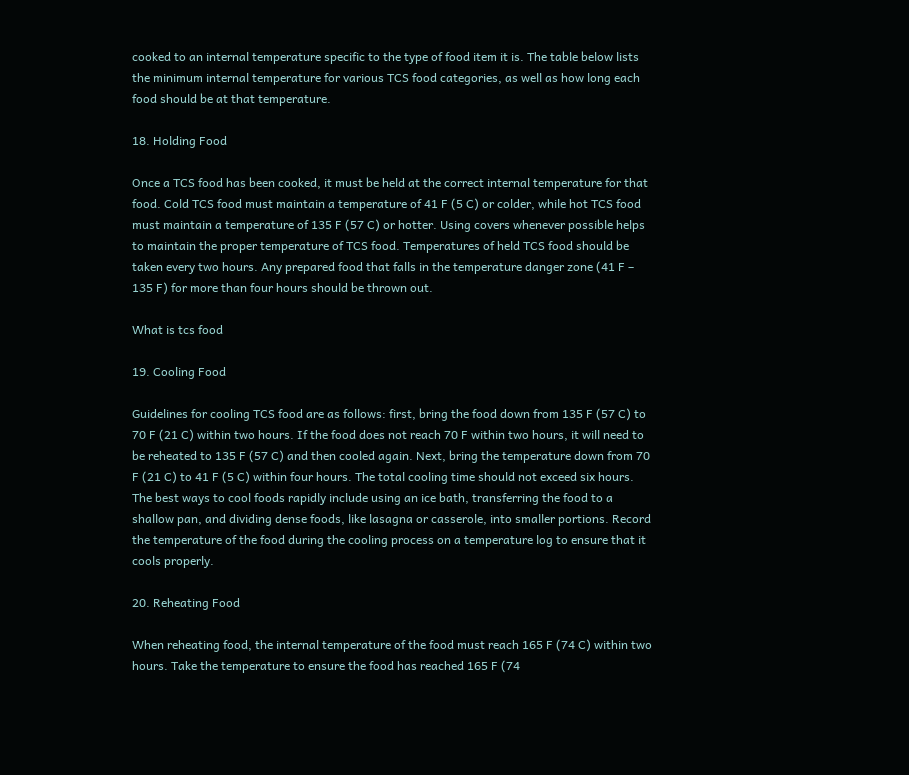cooked to an internal temperature specific to the type of food item it is. The table below lists the minimum internal temperature for various TCS food categories, as well as how long each food should be at that temperature.

18. Holding Food

Once a TCS food has been cooked, it must be held at the correct internal temperature for that food. Cold TCS food must maintain a temperature of 41 F (5 C) or colder, while hot TCS food must maintain a temperature of 135 F (57 C) or hotter. Using covers whenever possible helps to maintain the proper temperature of TCS food. Temperatures of held TCS food should be taken every two hours. Any prepared food that falls in the temperature danger zone (41 F – 135 F) for more than four hours should be thrown out.

What is tcs food

19. Cooling Food

Guidelines for cooling TCS food are as follows: first, bring the food down from 135 F (57 C) to 70 F (21 C) within two hours. If the food does not reach 70 F within two hours, it will need to be reheated to 135 F (57 C) and then cooled again. Next, bring the temperature down from 70 F (21 C) to 41 F (5 C) within four hours. The total cooling time should not exceed six hours. The best ways to cool foods rapidly include using an ice bath, transferring the food to a shallow pan, and dividing dense foods, like lasagna or casserole, into smaller portions. Record the temperature of the food during the cooling process on a temperature log to ensure that it cools properly.

20. Reheating Food

When reheating food, the internal temperature of the food must reach 165 F (74 C) within two hours. Take the temperature to ensure the food has reached 165 F (74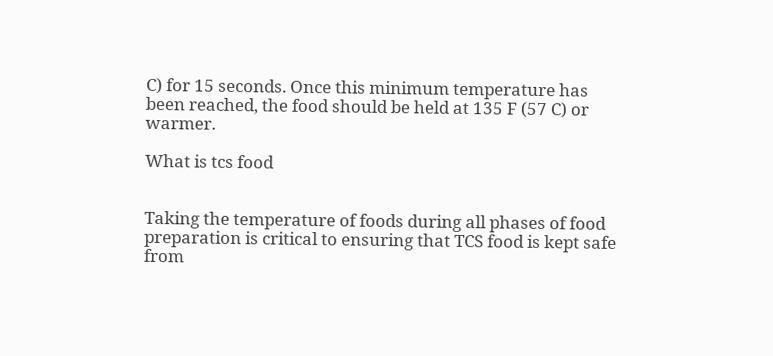C) for 15 seconds. Once this minimum temperature has been reached, the food should be held at 135 F (57 C) or warmer.

What is tcs food


Taking the temperature of foods during all phases of food preparation is critical to ensuring that TCS food is kept safe from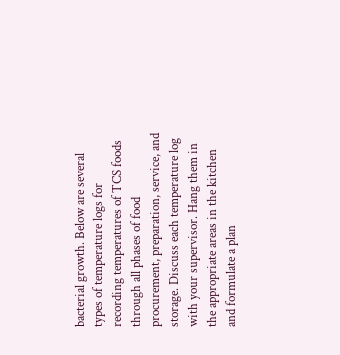bacterial growth. Below are several types of temperature logs for recording temperatures of TCS foods through all phases of food procurement, preparation, service, and storage. Discuss each temperature log with your supervisor. Hang them in the appropriate areas in the kitchen and formulate a plan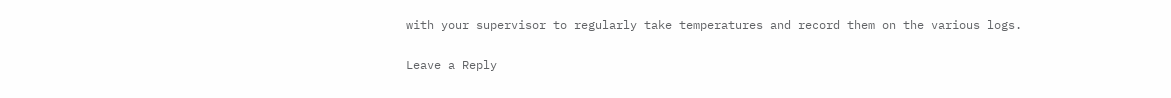with your supervisor to regularly take temperatures and record them on the various logs.

Leave a Reply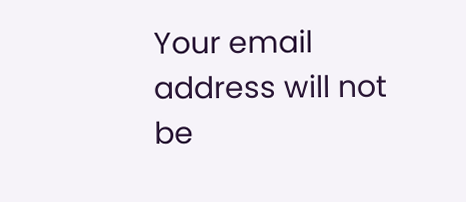Your email address will not be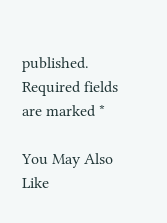published. Required fields are marked *

You May Also Like